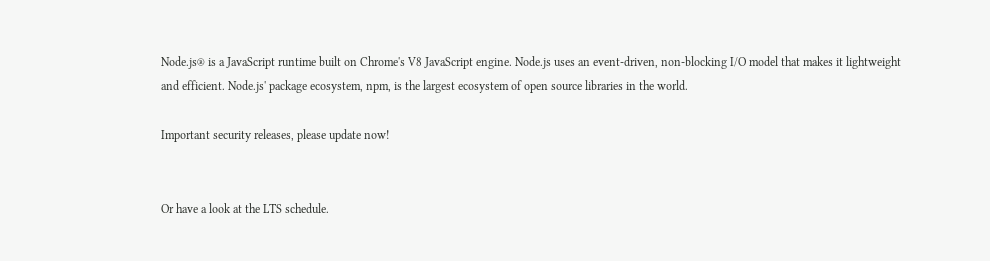Node.js® is a JavaScript runtime built on Chrome's V8 JavaScript engine. Node.js uses an event-driven, non-blocking I/O model that makes it lightweight and efficient. Node.js' package ecosystem, npm, is the largest ecosystem of open source libraries in the world.

Important security releases, please update now!


Or have a look at the LTS schedule.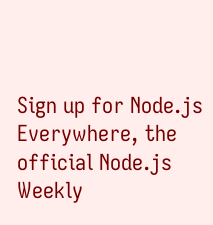Sign up for Node.js Everywhere, the official Node.js Weekly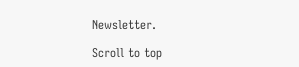Newsletter.

Scroll to top